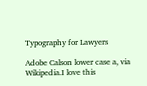Typography for Lawyers

Adobe Calson lower case a, via Wikipedia.I love this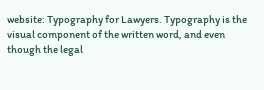website: Typography for Lawyers. Typography is the visual component of the written word, and even though the legal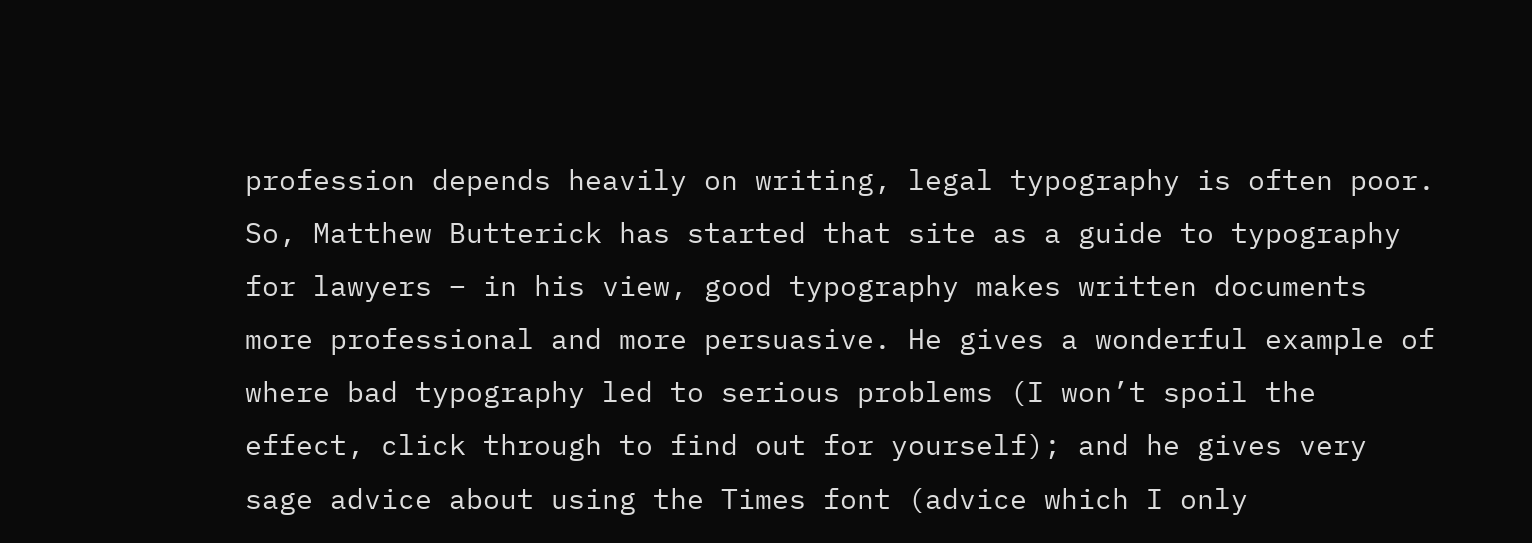profession depends heavily on writing, legal typography is often poor. So, Matthew Butterick has started that site as a guide to typography for lawyers – in his view, good typography makes written documents more professional and more persuasive. He gives a wonderful example of where bad typography led to serious problems (I won’t spoil the effect, click through to find out for yourself); and he gives very sage advice about using the Times font (advice which I only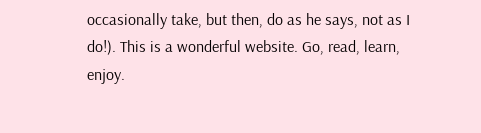occasionally take, but then, do as he says, not as I do!). This is a wonderful website. Go, read, learn, enjoy.